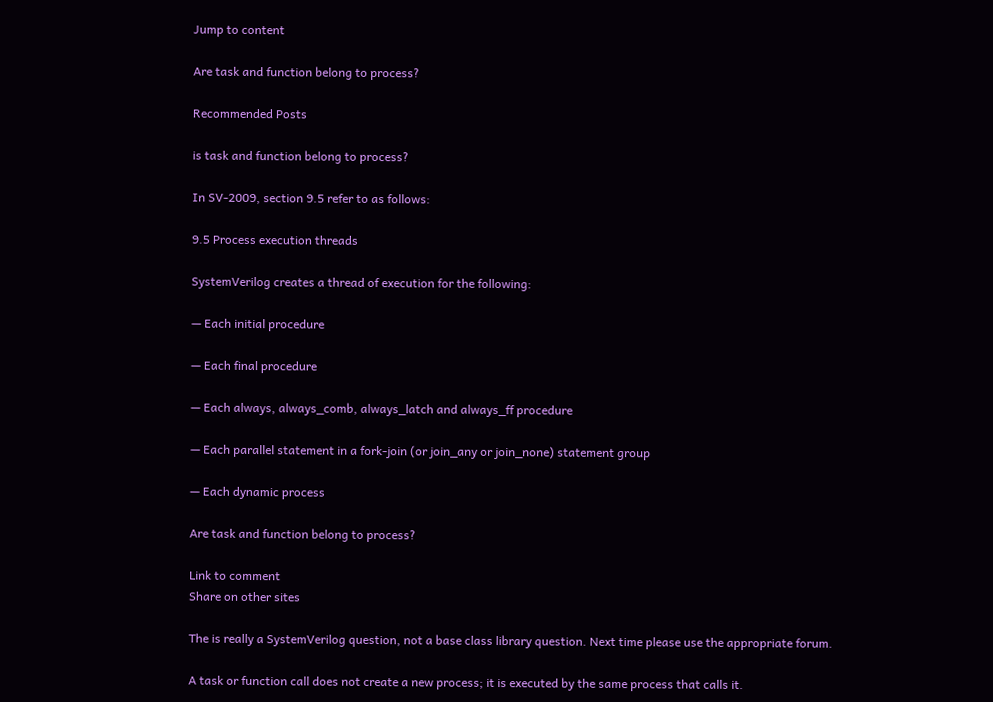Jump to content

Are task and function belong to process?

Recommended Posts

is task and function belong to process?

In SV-2009, section 9.5 refer to as follows:

9.5 Process execution threads

SystemVerilog creates a thread of execution for the following:

— Each initial procedure

— Each final procedure

— Each always, always_comb, always_latch and always_ff procedure

— Each parallel statement in a fork-join (or join_any or join_none) statement group

— Each dynamic process

Are task and function belong to process?

Link to comment
Share on other sites

The is really a SystemVerilog question, not a base class library question. Next time please use the appropriate forum.

A task or function call does not create a new process; it is executed by the same process that calls it.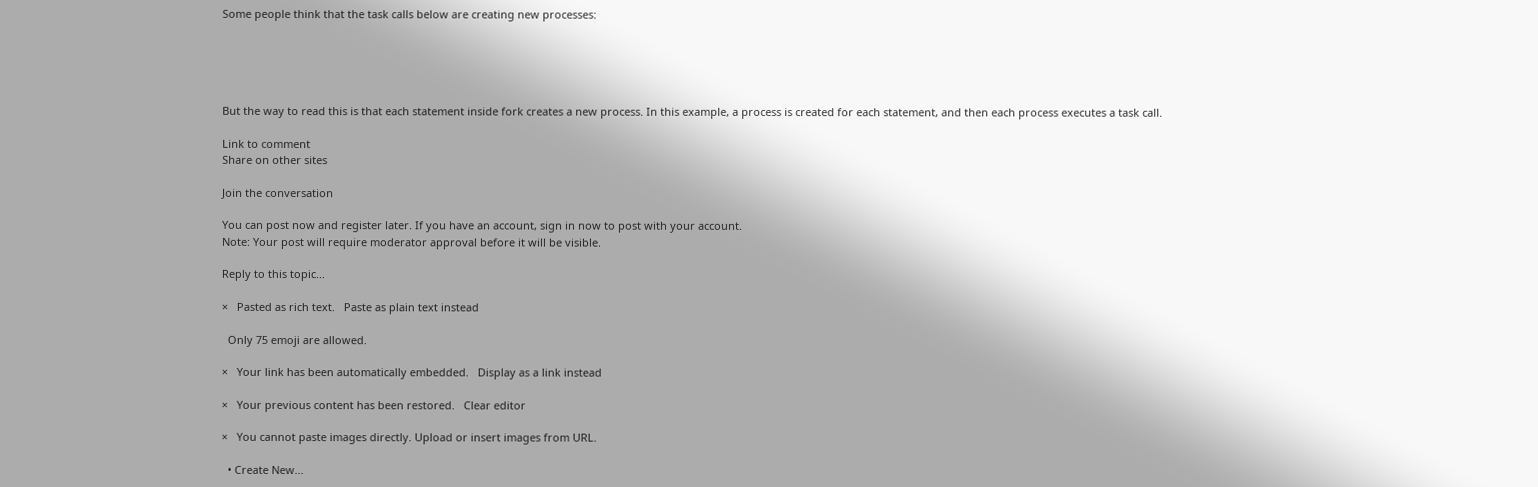Some people think that the task calls below are creating new processes:





But the way to read this is that each statement inside fork creates a new process. In this example, a process is created for each statement, and then each process executes a task call.

Link to comment
Share on other sites

Join the conversation

You can post now and register later. If you have an account, sign in now to post with your account.
Note: Your post will require moderator approval before it will be visible.

Reply to this topic...

×   Pasted as rich text.   Paste as plain text instead

  Only 75 emoji are allowed.

×   Your link has been automatically embedded.   Display as a link instead

×   Your previous content has been restored.   Clear editor

×   You cannot paste images directly. Upload or insert images from URL.

  • Create New...